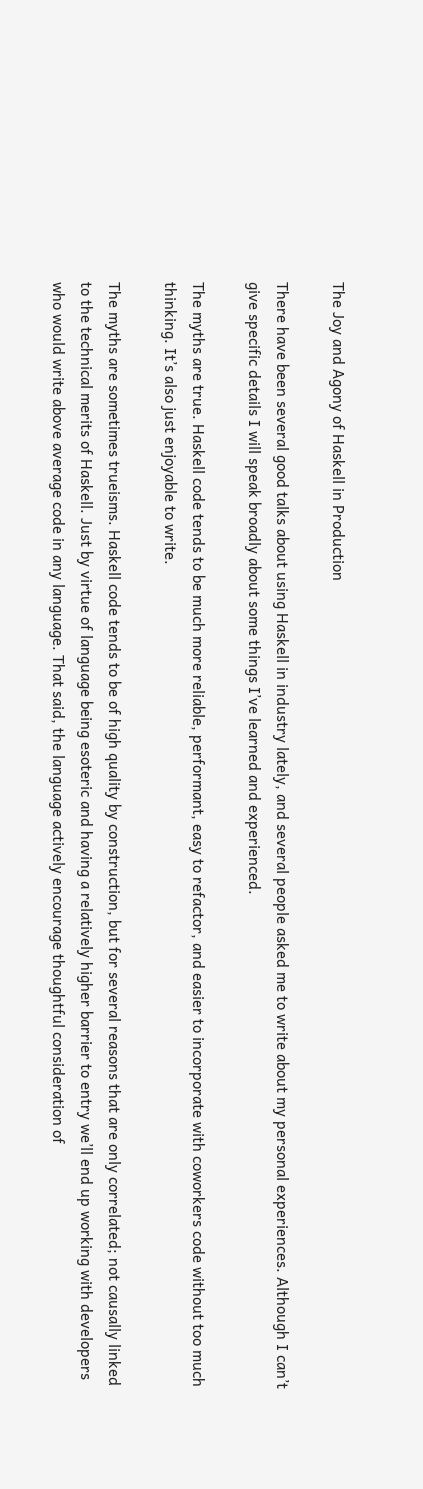The Joy and Agony of Haskell in Production

There have been several good talks about using Haskell in industry lately, and several people asked me to write about my personal experiences. Although I can’t give specific details I will speak broadly about some things I’ve learned and experienced.

The myths are true. Haskell code tends to be much more reliable, performant, easy to refactor, and easier to incorporate with coworkers code without too much thinking. It’s also just enjoyable to write.

The myths are sometimes trueisms. Haskell code tends to be of high quality by construction, but for several reasons that are only correlated; not causally linked to the technical merits of Haskell. Just by virtue of language being esoteric and having a relatively higher barrier to entry we’ll end up working with developers who would write above average code in any language. That said, the language actively encourage thoughtful consideration of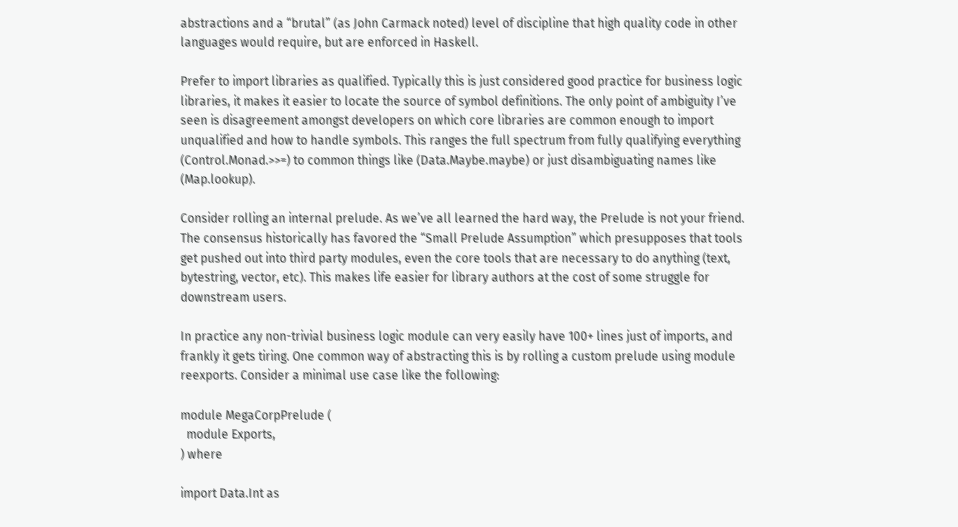abstractions and a “brutal” (as John Carmack noted) level of discipline that high quality code in other languages would require, but are enforced in Haskell.

Prefer to import libraries as qualified. Typically this is just considered good practice for business logic libraries, it makes it easier to locate the source of symbol definitions. The only point of ambiguity I’ve seen is disagreement amongst developers on which core libraries are common enough to import unqualified and how to handle symbols. This ranges the full spectrum from fully qualifying everything (Control.Monad.>>=) to common things like (Data.Maybe.maybe) or just disambiguating names like (Map.lookup).

Consider rolling an internal prelude. As we’ve all learned the hard way, the Prelude is not your friend. The consensus historically has favored the “Small Prelude Assumption” which presupposes that tools get pushed out into third party modules, even the core tools that are necessary to do anything (text, bytestring, vector, etc). This makes life easier for library authors at the cost of some struggle for downstream users.

In practice any non-trivial business logic module can very easily have 100+ lines just of imports, and frankly it gets tiring. One common way of abstracting this is by rolling a custom prelude using module reexports. Consider a minimal use case like the following:

module MegaCorpPrelude (
  module Exports,
) where

import Data.Int as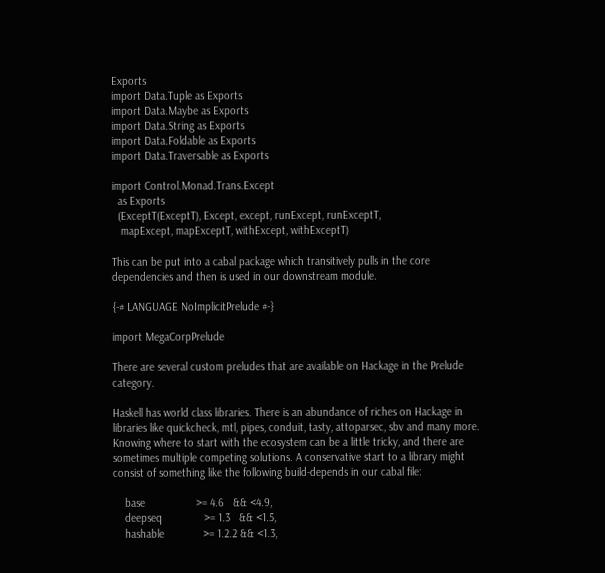Exports
import Data.Tuple as Exports
import Data.Maybe as Exports
import Data.String as Exports
import Data.Foldable as Exports
import Data.Traversable as Exports

import Control.Monad.Trans.Except
  as Exports
  (ExceptT(ExceptT), Except, except, runExcept, runExceptT,
   mapExcept, mapExceptT, withExcept, withExceptT)

This can be put into a cabal package which transitively pulls in the core dependencies and then is used in our downstream module.

{-# LANGUAGE NoImplicitPrelude #-}

import MegaCorpPrelude

There are several custom preludes that are available on Hackage in the Prelude category.

Haskell has world class libraries. There is an abundance of riches on Hackage in libraries like quickcheck, mtl, pipes, conduit, tasty, attoparsec, sbv and many more. Knowing where to start with the ecosystem can be a little tricky, and there are sometimes multiple competing solutions. A conservative start to a library might consist of something like the following build-depends in our cabal file:

    base                 >= 4.6   && <4.9,
    deepseq              >= 1.3   && <1.5,
    hashable             >= 1.2.2 && <1.3,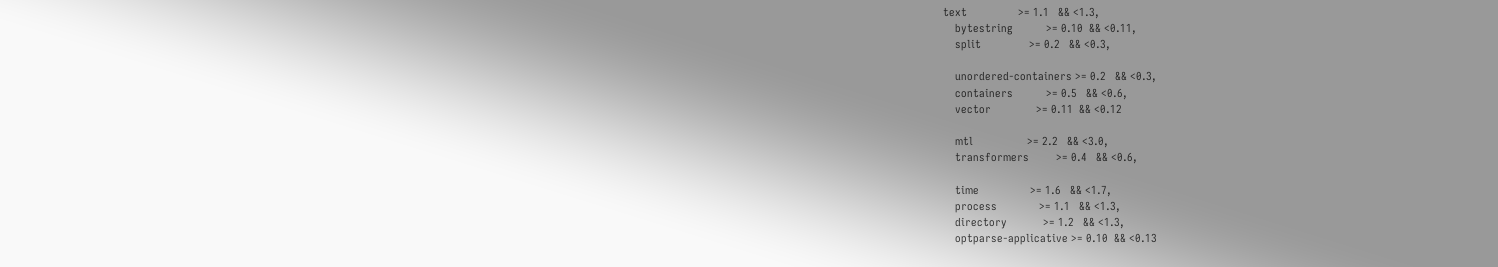text                 >= 1.1   && <1.3,
    bytestring           >= 0.10  && <0.11,
    split                >= 0.2   && <0.3,

    unordered-containers >= 0.2   && <0.3,
    containers           >= 0.5   && <0.6,
    vector               >= 0.11  && <0.12

    mtl                  >= 2.2   && <3.0,
    transformers         >= 0.4   && <0.6,

    time                 >= 1.6   && <1.7,
    process              >= 1.1   && <1.3,
    directory            >= 1.2   && <1.3,
    optparse-applicative >= 0.10  && <0.13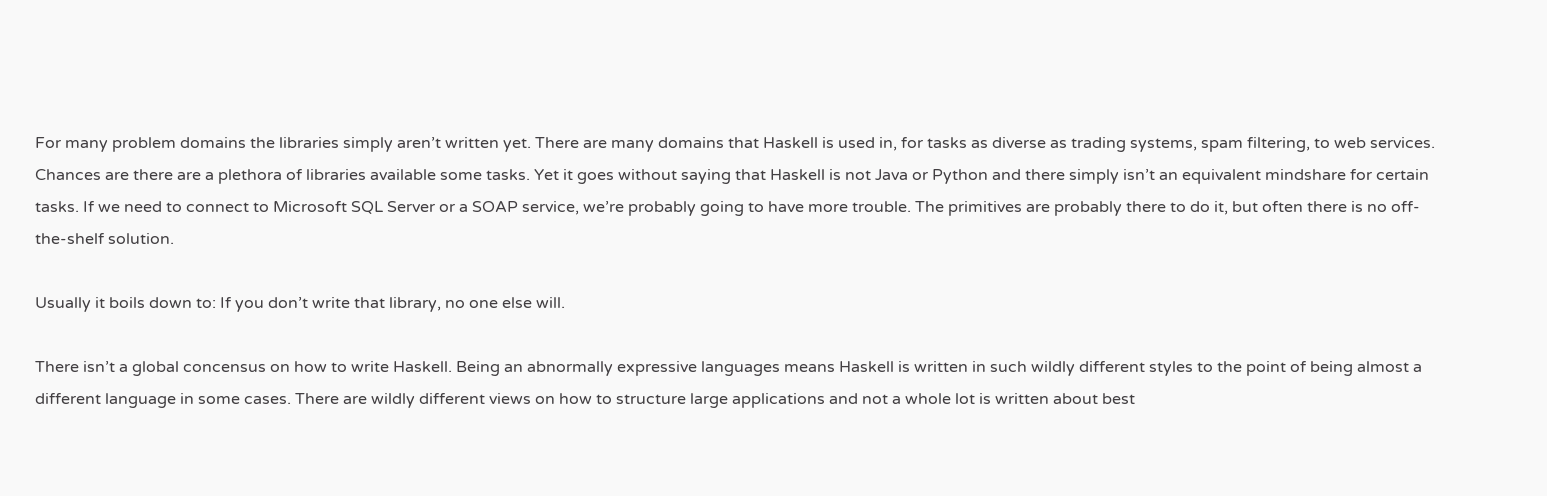For many problem domains the libraries simply aren’t written yet. There are many domains that Haskell is used in, for tasks as diverse as trading systems, spam filtering, to web services. Chances are there are a plethora of libraries available some tasks. Yet it goes without saying that Haskell is not Java or Python and there simply isn’t an equivalent mindshare for certain tasks. If we need to connect to Microsoft SQL Server or a SOAP service, we’re probably going to have more trouble. The primitives are probably there to do it, but often there is no off-the-shelf solution.

Usually it boils down to: If you don’t write that library, no one else will.

There isn’t a global concensus on how to write Haskell. Being an abnormally expressive languages means Haskell is written in such wildly different styles to the point of being almost a different language in some cases. There are wildly different views on how to structure large applications and not a whole lot is written about best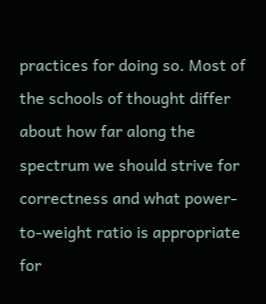practices for doing so. Most of the schools of thought differ about how far along the spectrum we should strive for correctness and what power-to-weight ratio is appropriate for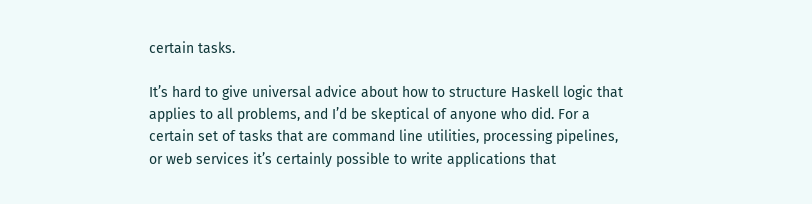certain tasks.

It’s hard to give universal advice about how to structure Haskell logic that applies to all problems, and I’d be skeptical of anyone who did. For a certain set of tasks that are command line utilities, processing pipelines, or web services it’s certainly possible to write applications that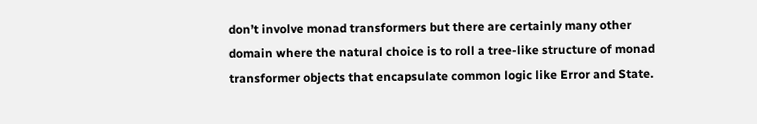don’t involve monad transformers but there are certainly many other domain where the natural choice is to roll a tree-like structure of monad transformer objects that encapsulate common logic like Error and State.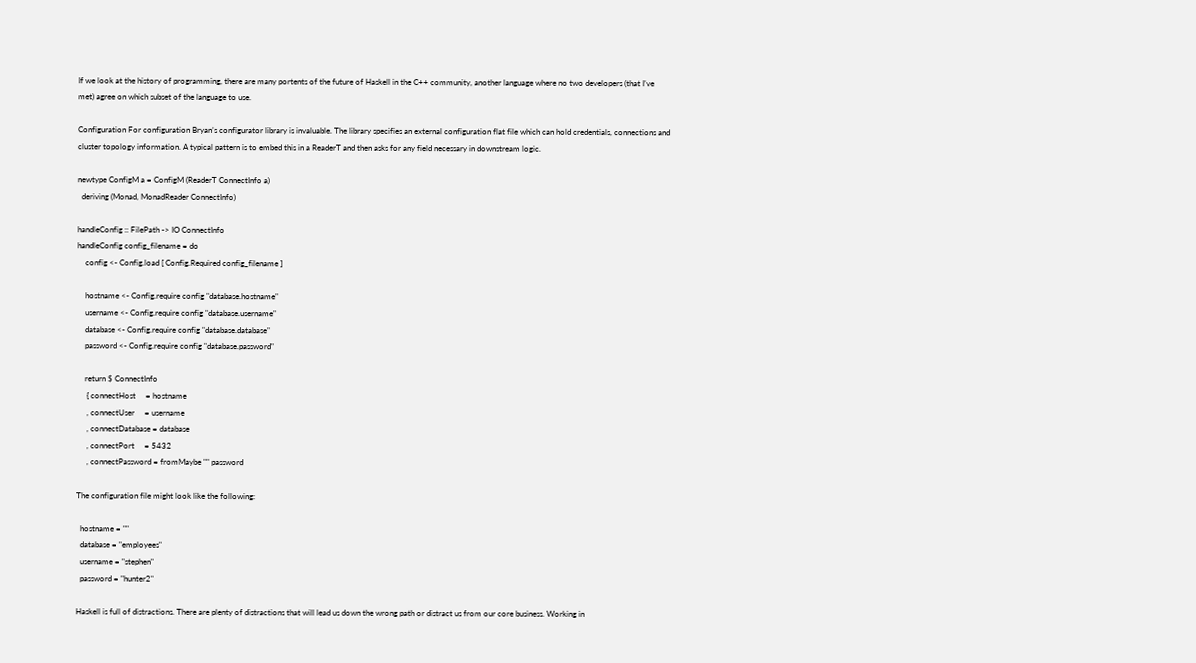If we look at the history of programming, there are many portents of the future of Haskell in the C++ community, another language where no two developers (that I’ve met) agree on which subset of the language to use.

Configuration For configuration Bryan’s configurator library is invaluable. The library specifies an external configuration flat file which can hold credentials, connections and cluster topology information. A typical pattern is to embed this in a ReaderT and then asks for any field necessary in downstream logic.

newtype ConfigM a = ConfigM (ReaderT ConnectInfo a)
  deriving (Monad, MonadReader ConnectInfo)

handleConfig :: FilePath -> IO ConnectInfo
handleConfig config_filename = do
    config <- Config.load [ Config.Required config_filename ]

    hostname <- Config.require config "database.hostname"
    username <- Config.require config "database.username"
    database <- Config.require config "database.database"
    password <- Config.require config "database.password"

    return $ ConnectInfo
     { connectHost     = hostname
     , connectUser     = username
     , connectDatabase = database
     , connectPort     = 5432
     , connectPassword = fromMaybe "" password

The configuration file might look like the following:

  hostname = ""
  database = "employees"
  username = "stephen"
  password = "hunter2"

Haskell is full of distractions. There are plenty of distractions that will lead us down the wrong path or distract us from our core business. Working in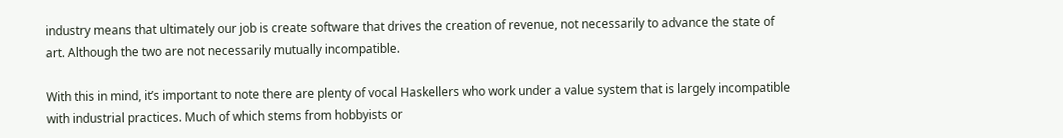industry means that ultimately our job is create software that drives the creation of revenue, not necessarily to advance the state of art. Although the two are not necessarily mutually incompatible.

With this in mind, it’s important to note there are plenty of vocal Haskellers who work under a value system that is largely incompatible with industrial practices. Much of which stems from hobbyists or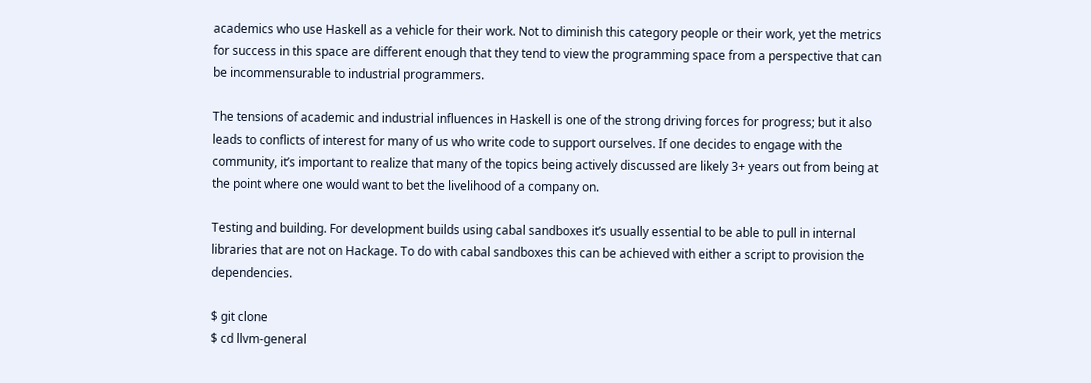academics who use Haskell as a vehicle for their work. Not to diminish this category people or their work, yet the metrics for success in this space are different enough that they tend to view the programming space from a perspective that can be incommensurable to industrial programmers.

The tensions of academic and industrial influences in Haskell is one of the strong driving forces for progress; but it also leads to conflicts of interest for many of us who write code to support ourselves. If one decides to engage with the community, it’s important to realize that many of the topics being actively discussed are likely 3+ years out from being at the point where one would want to bet the livelihood of a company on.

Testing and building. For development builds using cabal sandboxes it’s usually essential to be able to pull in internal libraries that are not on Hackage. To do with cabal sandboxes this can be achieved with either a script to provision the dependencies.

$ git clone
$ cd llvm-general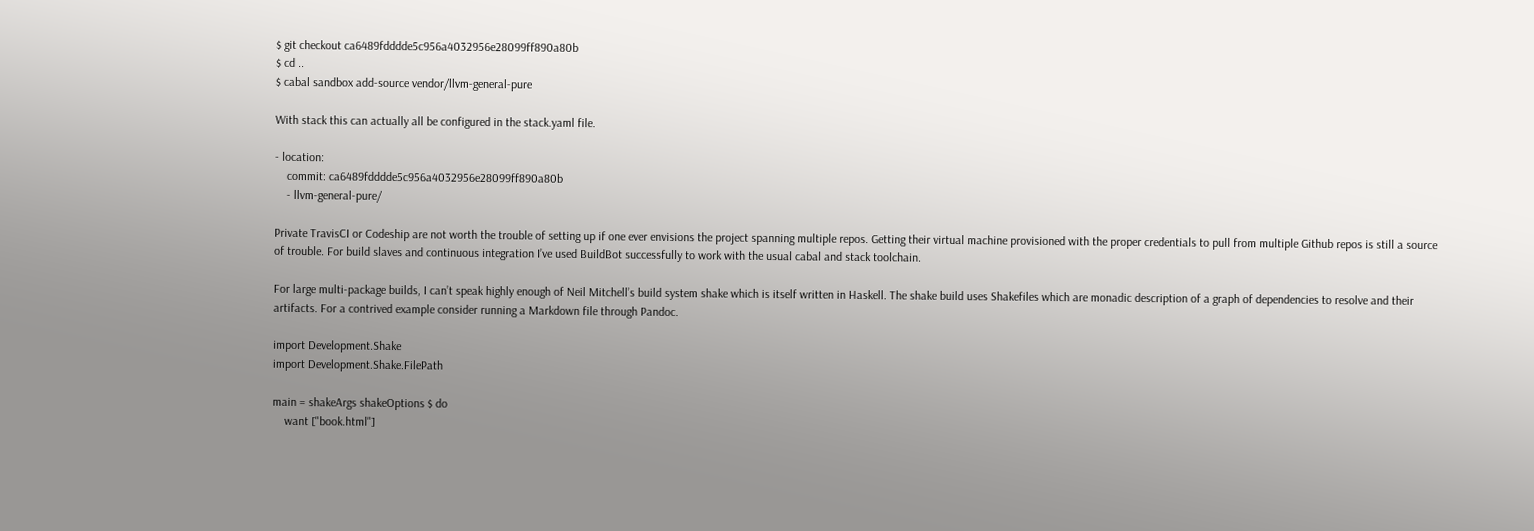$ git checkout ca6489fdddde5c956a4032956e28099ff890a80b
$ cd ..
$ cabal sandbox add-source vendor/llvm-general-pure

With stack this can actually all be configured in the stack.yaml file.

- location:
    commit: ca6489fdddde5c956a4032956e28099ff890a80b
    - llvm-general-pure/

Private TravisCI or Codeship are not worth the trouble of setting up if one ever envisions the project spanning multiple repos. Getting their virtual machine provisioned with the proper credentials to pull from multiple Github repos is still a source of trouble. For build slaves and continuous integration I’ve used BuildBot successfully to work with the usual cabal and stack toolchain.

For large multi-package builds, I can’t speak highly enough of Neil Mitchell’s build system shake which is itself written in Haskell. The shake build uses Shakefiles which are monadic description of a graph of dependencies to resolve and their artifacts. For a contrived example consider running a Markdown file through Pandoc.

import Development.Shake
import Development.Shake.FilePath

main = shakeArgs shakeOptions $ do
    want ["book.html"]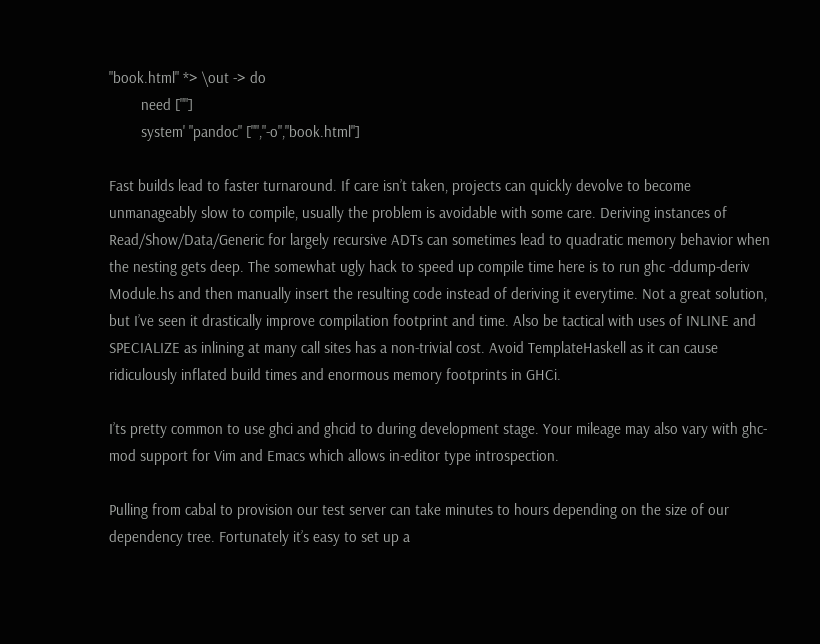"book.html" *> \out -> do
        need [""]
        system' "pandoc" ["","-o","book.html"]

Fast builds lead to faster turnaround. If care isn’t taken, projects can quickly devolve to become unmanageably slow to compile, usually the problem is avoidable with some care. Deriving instances of Read/Show/Data/Generic for largely recursive ADTs can sometimes lead to quadratic memory behavior when the nesting gets deep. The somewhat ugly hack to speed up compile time here is to run ghc -ddump-deriv Module.hs and then manually insert the resulting code instead of deriving it everytime. Not a great solution, but I’ve seen it drastically improve compilation footprint and time. Also be tactical with uses of INLINE and SPECIALIZE as inlining at many call sites has a non-trivial cost. Avoid TemplateHaskell as it can cause ridiculously inflated build times and enormous memory footprints in GHCi.

I’ts pretty common to use ghci and ghcid to during development stage. Your mileage may also vary with ghc-mod support for Vim and Emacs which allows in-editor type introspection.

Pulling from cabal to provision our test server can take minutes to hours depending on the size of our dependency tree. Fortunately it’s easy to set up a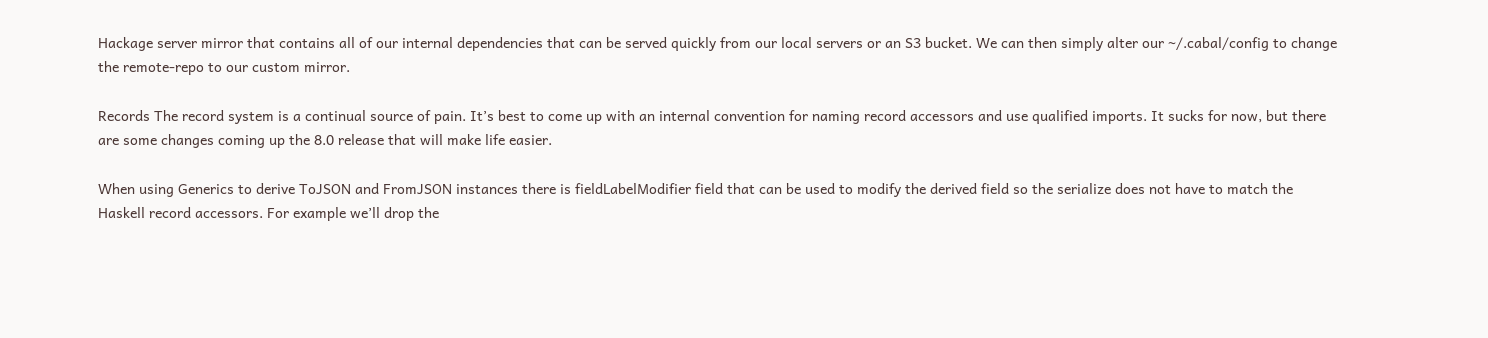Hackage server mirror that contains all of our internal dependencies that can be served quickly from our local servers or an S3 bucket. We can then simply alter our ~/.cabal/config to change the remote-repo to our custom mirror.

Records The record system is a continual source of pain. It’s best to come up with an internal convention for naming record accessors and use qualified imports. It sucks for now, but there are some changes coming up the 8.0 release that will make life easier.

When using Generics to derive ToJSON and FromJSON instances there is fieldLabelModifier field that can be used to modify the derived field so the serialize does not have to match the Haskell record accessors. For example we’ll drop the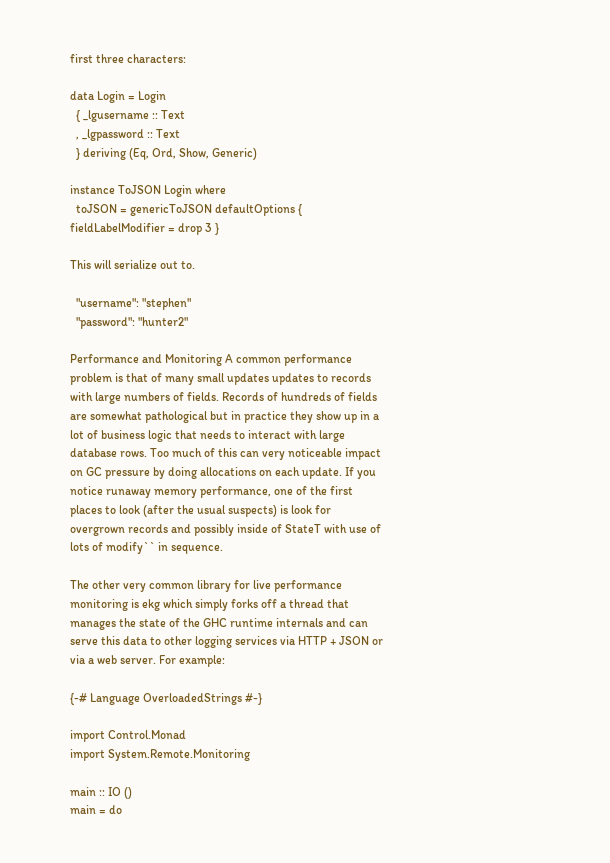first three characters:

data Login = Login
  { _lgusername :: Text
  , _lgpassword :: Text
  } deriving (Eq, Ord, Show, Generic)

instance ToJSON Login where
  toJSON = genericToJSON defaultOptions { fieldLabelModifier = drop 3 }

This will serialize out to.

  "username": "stephen"
  "password": "hunter2"

Performance and Monitoring A common performance problem is that of many small updates updates to records with large numbers of fields. Records of hundreds of fields are somewhat pathological but in practice they show up in a lot of business logic that needs to interact with large database rows. Too much of this can very noticeable impact on GC pressure by doing allocations on each update. If you notice runaway memory performance, one of the first places to look (after the usual suspects) is look for overgrown records and possibly inside of StateT with use of lots of modify`` in sequence.

The other very common library for live performance monitoring is ekg which simply forks off a thread that manages the state of the GHC runtime internals and can serve this data to other logging services via HTTP + JSON or via a web server. For example:

{-# Language OverloadedStrings #-}

import Control.Monad
import System.Remote.Monitoring

main :: IO ()
main = do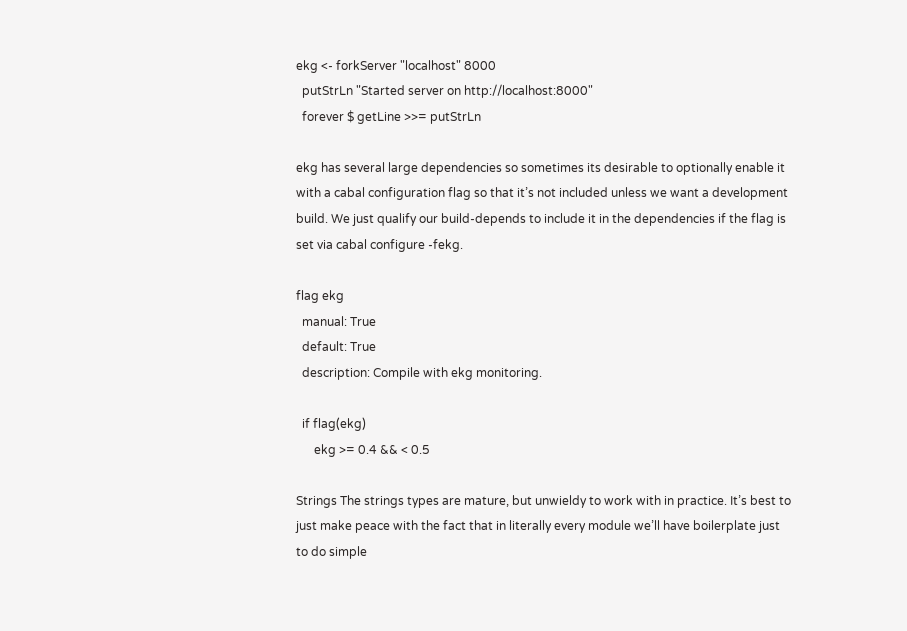ekg <- forkServer "localhost" 8000
  putStrLn "Started server on http://localhost:8000"
  forever $ getLine >>= putStrLn

ekg has several large dependencies so sometimes its desirable to optionally enable it with a cabal configuration flag so that it’s not included unless we want a development build. We just qualify our build-depends to include it in the dependencies if the flag is set via cabal configure -fekg.

flag ekg
  manual: True
  default: True
  description: Compile with ekg monitoring.

  if flag(ekg)
      ekg >= 0.4 && < 0.5

Strings The strings types are mature, but unwieldy to work with in practice. It’s best to just make peace with the fact that in literally every module we’ll have boilerplate just to do simple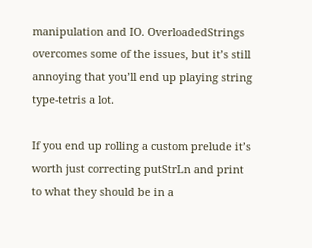manipulation and IO. OverloadedStrings overcomes some of the issues, but it’s still annoying that you’ll end up playing string type-tetris a lot.

If you end up rolling a custom prelude it’s worth just correcting putStrLn and print to what they should be in a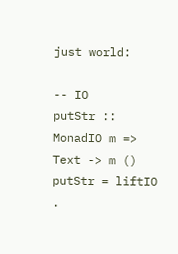just world:

-- IO
putStr :: MonadIO m => Text -> m ()
putStr = liftIO .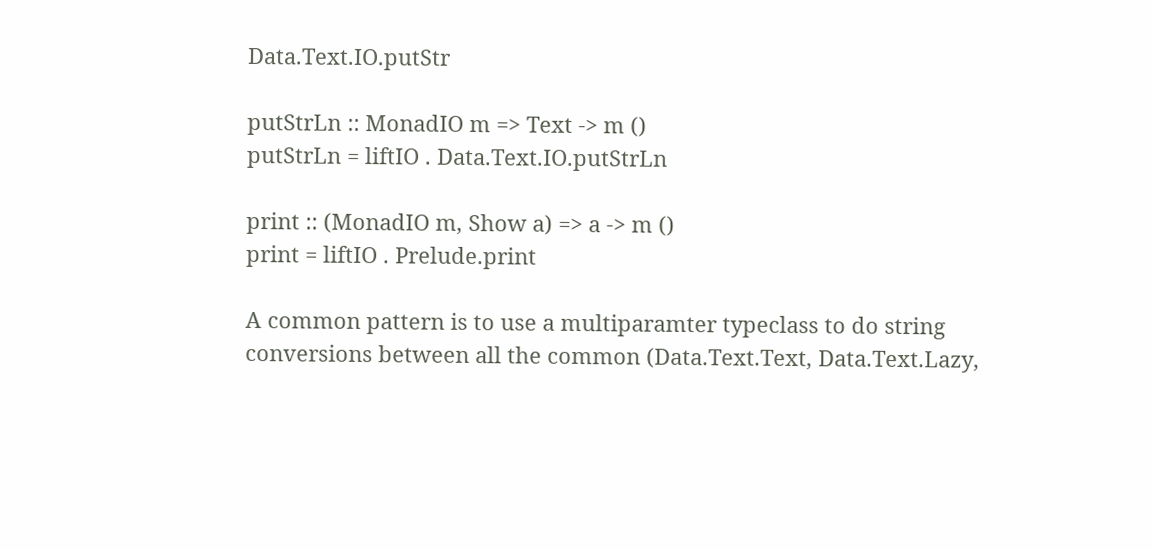Data.Text.IO.putStr

putStrLn :: MonadIO m => Text -> m ()
putStrLn = liftIO . Data.Text.IO.putStrLn

print :: (MonadIO m, Show a) => a -> m ()
print = liftIO . Prelude.print

A common pattern is to use a multiparamter typeclass to do string conversions between all the common (Data.Text.Text, Data.Text.Lazy,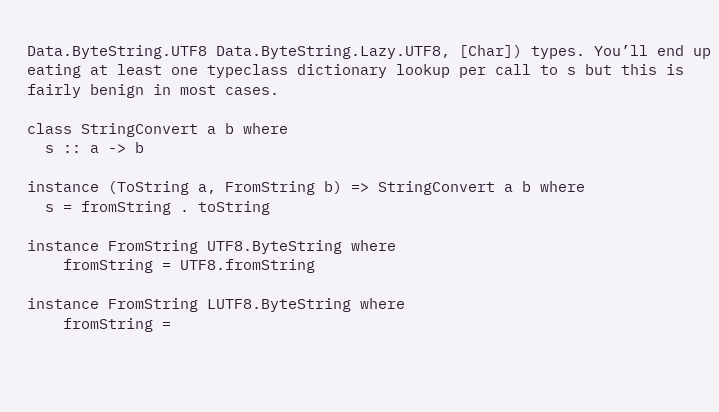Data.ByteString.UTF8 Data.ByteString.Lazy.UTF8, [Char]) types. You’ll end up eating at least one typeclass dictionary lookup per call to s but this is fairly benign in most cases.

class StringConvert a b where
  s :: a -> b

instance (ToString a, FromString b) => StringConvert a b where
  s = fromString . toString

instance FromString UTF8.ByteString where
    fromString = UTF8.fromString

instance FromString LUTF8.ByteString where
    fromString =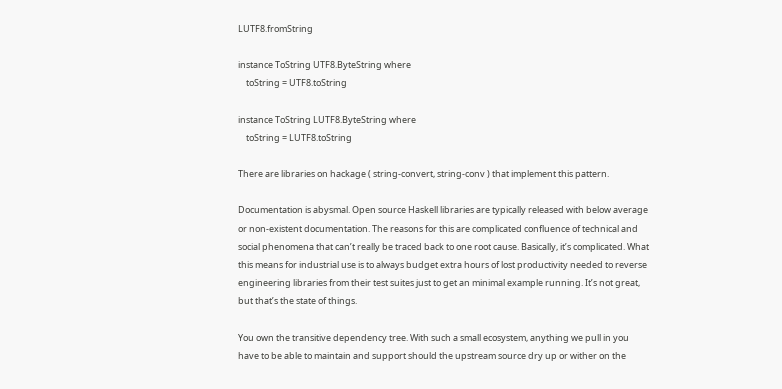LUTF8.fromString

instance ToString UTF8.ByteString where
    toString = UTF8.toString

instance ToString LUTF8.ByteString where
    toString = LUTF8.toString

There are libraries on hackage ( string-convert, string-conv ) that implement this pattern.

Documentation is abysmal. Open source Haskell libraries are typically released with below average or non-existent documentation. The reasons for this are complicated confluence of technical and social phenomena that can’t really be traced back to one root cause. Basically, it’s complicated. What this means for industrial use is to always budget extra hours of lost productivity needed to reverse engineering libraries from their test suites just to get an minimal example running. It’s not great, but that’s the state of things.

You own the transitive dependency tree. With such a small ecosystem, anything we pull in you have to be able to maintain and support should the upstream source dry up or wither on the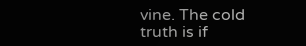vine. The cold truth is if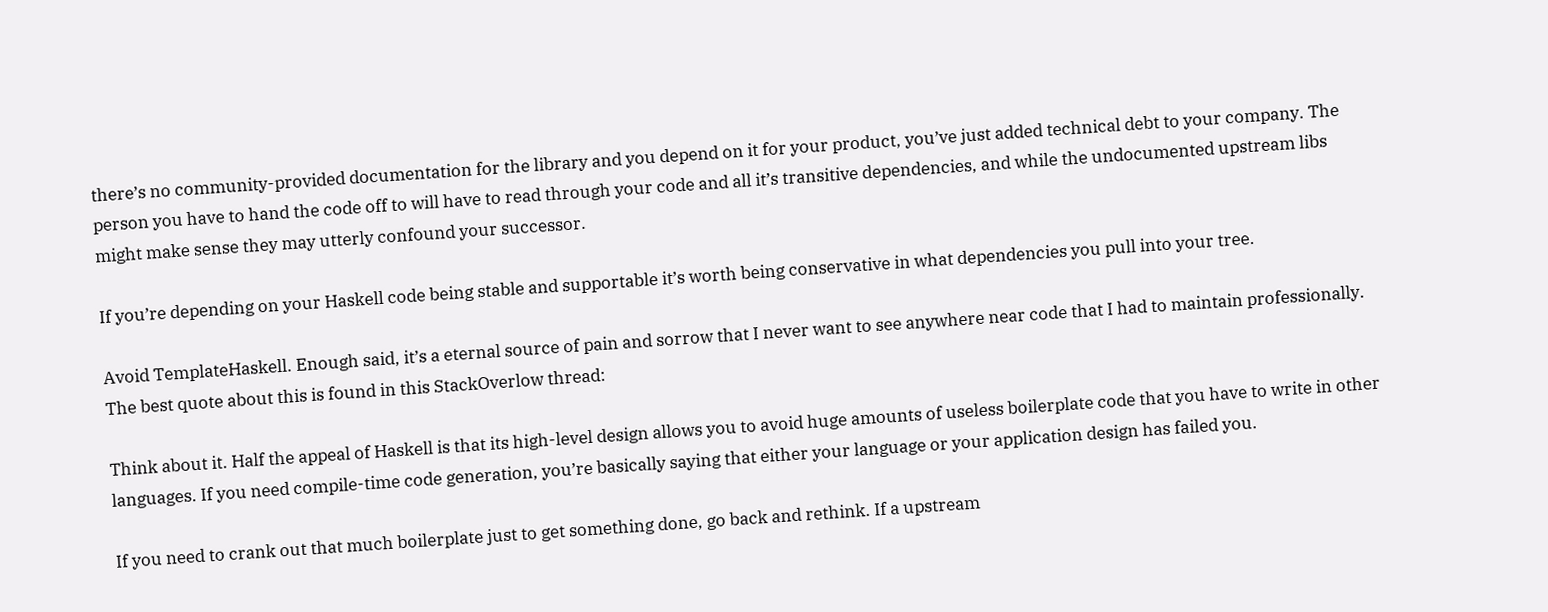there’s no community-provided documentation for the library and you depend on it for your product, you’ve just added technical debt to your company. The person you have to hand the code off to will have to read through your code and all it’s transitive dependencies, and while the undocumented upstream libs might make sense they may utterly confound your successor.

If you’re depending on your Haskell code being stable and supportable it’s worth being conservative in what dependencies you pull into your tree.

Avoid TemplateHaskell. Enough said, it’s a eternal source of pain and sorrow that I never want to see anywhere near code that I had to maintain professionally. The best quote about this is found in this StackOverlow thread:

Think about it. Half the appeal of Haskell is that its high-level design allows you to avoid huge amounts of useless boilerplate code that you have to write in other languages. If you need compile-time code generation, you’re basically saying that either your language or your application design has failed you.

If you need to crank out that much boilerplate just to get something done, go back and rethink. If a upstream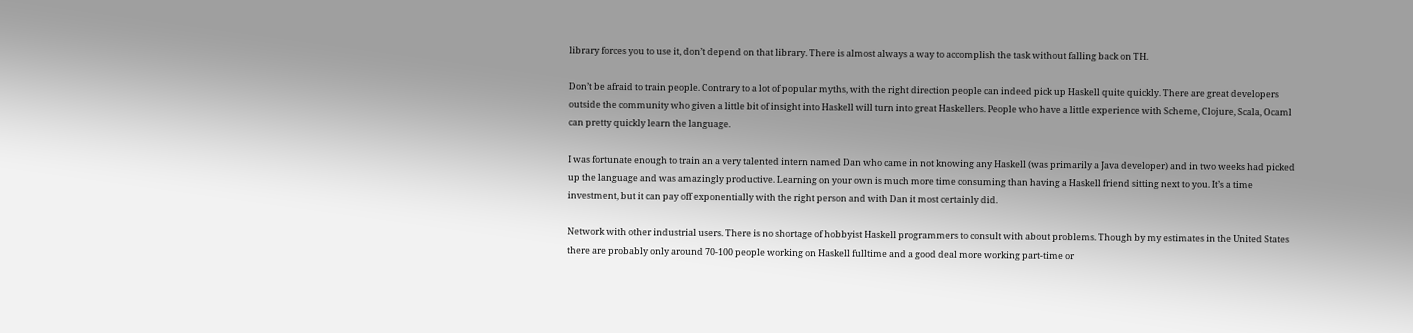library forces you to use it, don’t depend on that library. There is almost always a way to accomplish the task without falling back on TH.

Don’t be afraid to train people. Contrary to a lot of popular myths, with the right direction people can indeed pick up Haskell quite quickly. There are great developers outside the community who given a little bit of insight into Haskell will turn into great Haskellers. People who have a little experience with Scheme, Clojure, Scala, Ocaml can pretty quickly learn the language.

I was fortunate enough to train an a very talented intern named Dan who came in not knowing any Haskell (was primarily a Java developer) and in two weeks had picked up the language and was amazingly productive. Learning on your own is much more time consuming than having a Haskell friend sitting next to you. It’s a time investment, but it can pay off exponentially with the right person and with Dan it most certainly did.

Network with other industrial users. There is no shortage of hobbyist Haskell programmers to consult with about problems. Though by my estimates in the United States there are probably only around 70-100 people working on Haskell fulltime and a good deal more working part-time or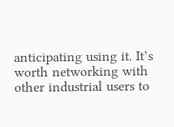anticipating using it. It’s worth networking with other industrial users to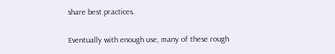share best practices.

Eventually with enough use, many of these rough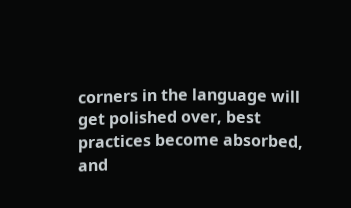corners in the language will get polished over, best practices become absorbed, and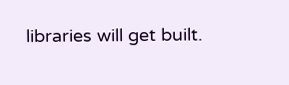libraries will get built.